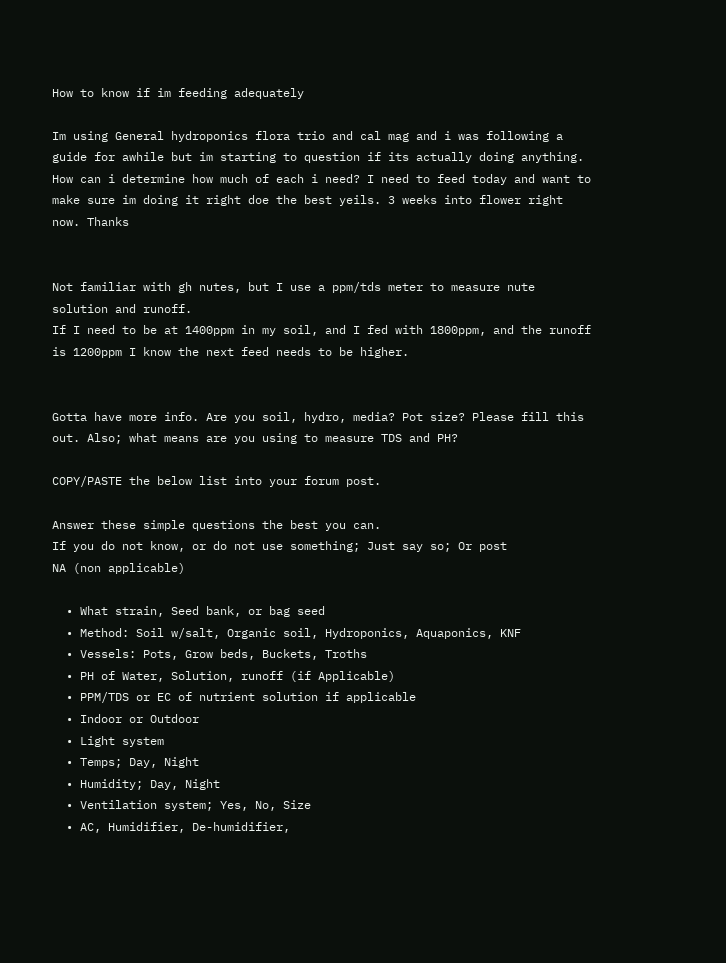How to know if im feeding adequately

Im using General hydroponics flora trio and cal mag and i was following a guide for awhile but im starting to question if its actually doing anything. How can i determine how much of each i need? I need to feed today and want to make sure im doing it right doe the best yeils. 3 weeks into flower right now. Thanks


Not familiar with gh nutes, but I use a ppm/tds meter to measure nute solution and runoff.
If I need to be at 1400ppm in my soil, and I fed with 1800ppm, and the runoff is 1200ppm I know the next feed needs to be higher.


Gotta have more info. Are you soil, hydro, media? Pot size? Please fill this out. Also; what means are you using to measure TDS and PH?

COPY/PASTE the below list into your forum post.

Answer these simple questions the best you can.
If you do not know, or do not use something; Just say so; Or post
NA (non applicable)

  • What strain, Seed bank, or bag seed
  • Method: Soil w/salt, Organic soil, Hydroponics, Aquaponics, KNF
  • Vessels: Pots, Grow beds, Buckets, Troths
  • PH of Water, Solution, runoff (if Applicable)
  • PPM/TDS or EC of nutrient solution if applicable
  • Indoor or Outdoor
  • Light system
  • Temps; Day, Night
  • Humidity; Day, Night
  • Ventilation system; Yes, No, Size
  • AC, Humidifier, De-humidifier,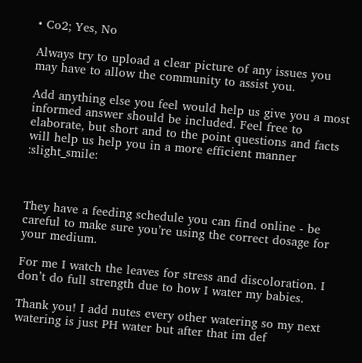• Co2; Yes, No

Always try to upload a clear picture of any issues you may have to allow the community to assist you.

Add anything else you feel would help us give you a most informed answer should be included. Feel free to elaborate, but short and to the point questions and facts will help us help you in a more efficient manner :slight_smile:



They have a feeding schedule you can find online - be careful to make sure you’re using the correct dosage for your medium.

For me I watch the leaves for stress and discoloration. I don’t do full strength due to how I water my babies.

Thank you! I add nutes every other watering so my next watering is just PH water but after that im def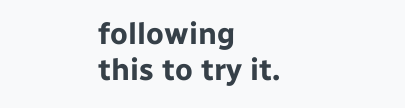following this to try it.